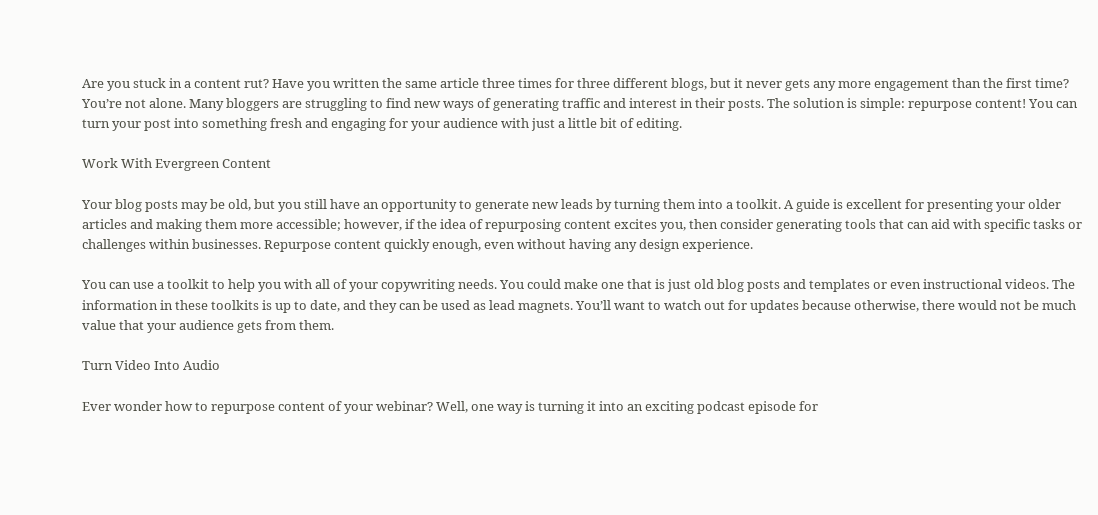Are you stuck in a content rut? Have you written the same article three times for three different blogs, but it never gets any more engagement than the first time? You’re not alone. Many bloggers are struggling to find new ways of generating traffic and interest in their posts. The solution is simple: repurpose content! You can turn your post into something fresh and engaging for your audience with just a little bit of editing.

Work With Evergreen Content

Your blog posts may be old, but you still have an opportunity to generate new leads by turning them into a toolkit. A guide is excellent for presenting your older articles and making them more accessible; however, if the idea of repurposing content excites you, then consider generating tools that can aid with specific tasks or challenges within businesses. Repurpose content quickly enough, even without having any design experience.

You can use a toolkit to help you with all of your copywriting needs. You could make one that is just old blog posts and templates or even instructional videos. The information in these toolkits is up to date, and they can be used as lead magnets. You’ll want to watch out for updates because otherwise, there would not be much value that your audience gets from them.

Turn Video Into Audio

Ever wonder how to repurpose content of your webinar? Well, one way is turning it into an exciting podcast episode for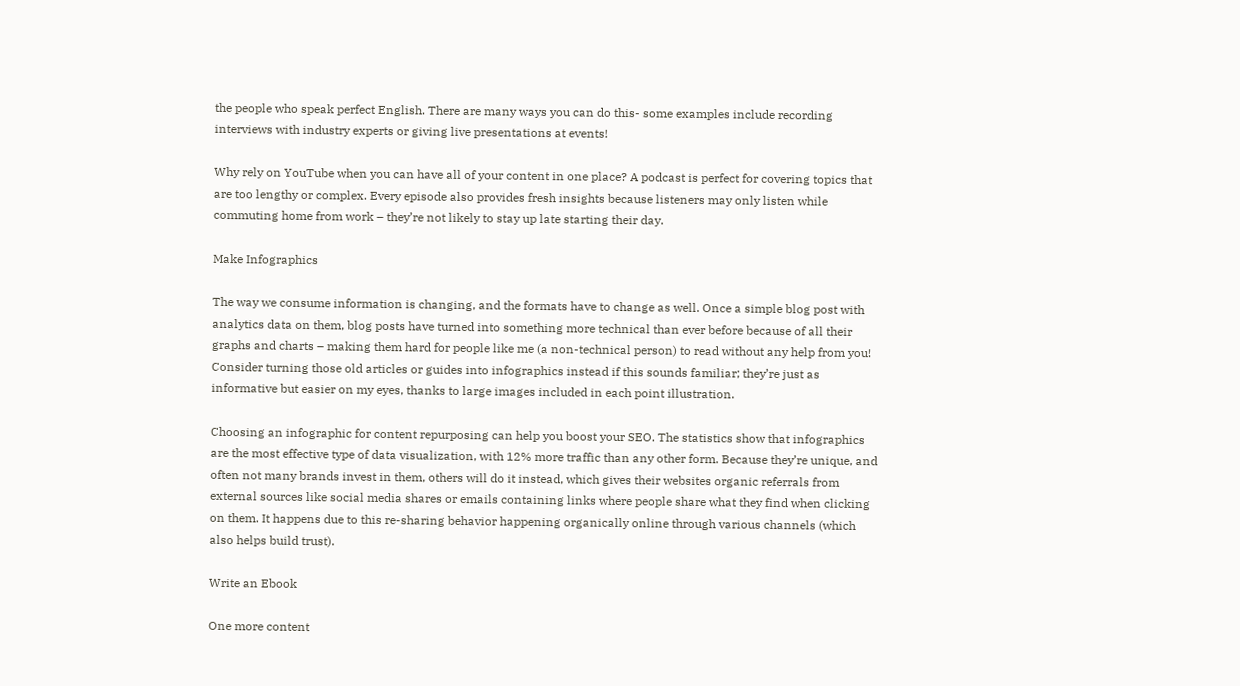the people who speak perfect English. There are many ways you can do this- some examples include recording interviews with industry experts or giving live presentations at events!

Why rely on YouTube when you can have all of your content in one place? A podcast is perfect for covering topics that are too lengthy or complex. Every episode also provides fresh insights because listeners may only listen while commuting home from work – they’re not likely to stay up late starting their day.

Make Infographics

The way we consume information is changing, and the formats have to change as well. Once a simple blog post with analytics data on them, blog posts have turned into something more technical than ever before because of all their graphs and charts – making them hard for people like me (a non-technical person) to read without any help from you! Consider turning those old articles or guides into infographics instead if this sounds familiar; they’re just as informative but easier on my eyes, thanks to large images included in each point illustration.

Choosing an infographic for content repurposing can help you boost your SEO. The statistics show that infographics are the most effective type of data visualization, with 12% more traffic than any other form. Because they’re unique, and often not many brands invest in them, others will do it instead, which gives their websites organic referrals from external sources like social media shares or emails containing links where people share what they find when clicking on them. It happens due to this re-sharing behavior happening organically online through various channels (which also helps build trust).

Write an Ebook

One more content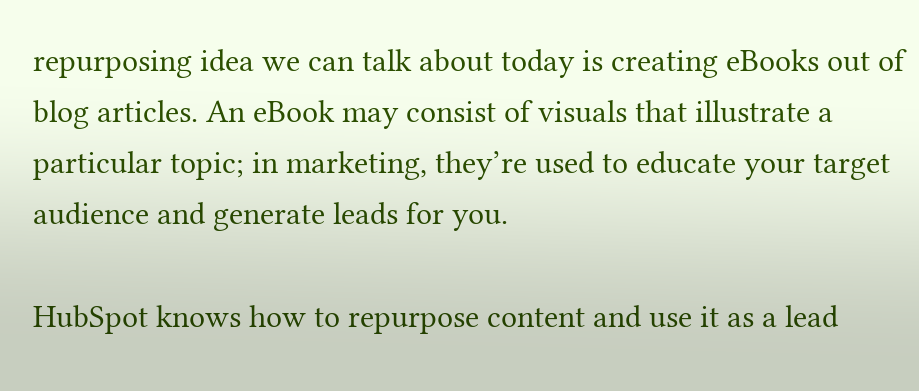repurposing idea we can talk about today is creating eBooks out of blog articles. An eBook may consist of visuals that illustrate a particular topic; in marketing, they’re used to educate your target audience and generate leads for you.

HubSpot knows how to repurpose content and use it as a lead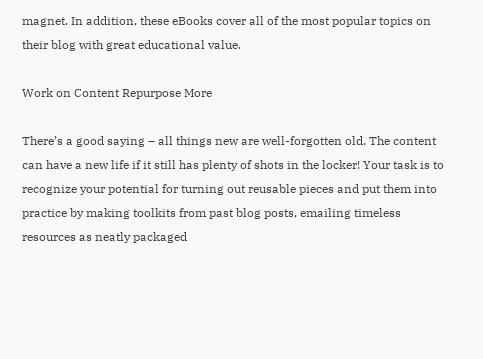magnet. In addition, these eBooks cover all of the most popular topics on their blog with great educational value.

Work on Content Repurpose More

There’s a good saying – all things new are well-forgotten old. The content can have a new life if it still has plenty of shots in the locker! Your task is to recognize your potential for turning out reusable pieces and put them into practice by making toolkits from past blog posts, emailing timeless resources as neatly packaged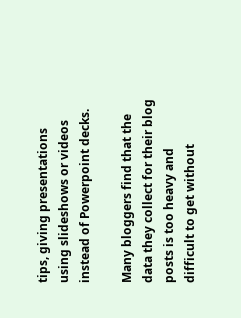tips, giving presentations using slideshows or videos instead of Powerpoint decks.

Many bloggers find that the data they collect for their blog posts is too heavy and difficult to get without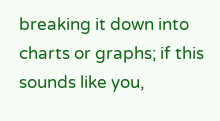breaking it down into charts or graphs; if this sounds like you,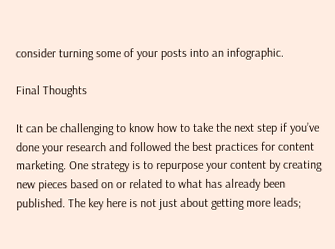consider turning some of your posts into an infographic.

Final Thoughts

It can be challenging to know how to take the next step if you’ve done your research and followed the best practices for content marketing. One strategy is to repurpose your content by creating new pieces based on or related to what has already been published. The key here is not just about getting more leads;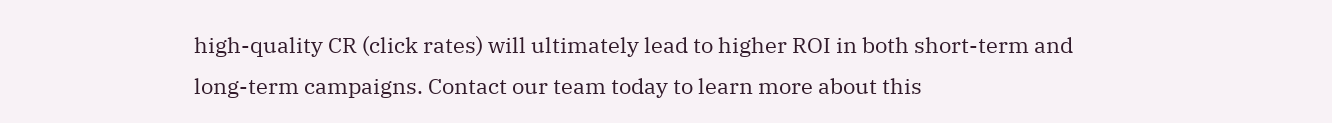high-quality CR (click rates) will ultimately lead to higher ROI in both short-term and long-term campaigns. Contact our team today to learn more about this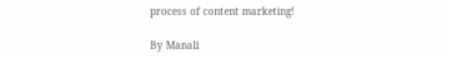process of content marketing!

By Manali